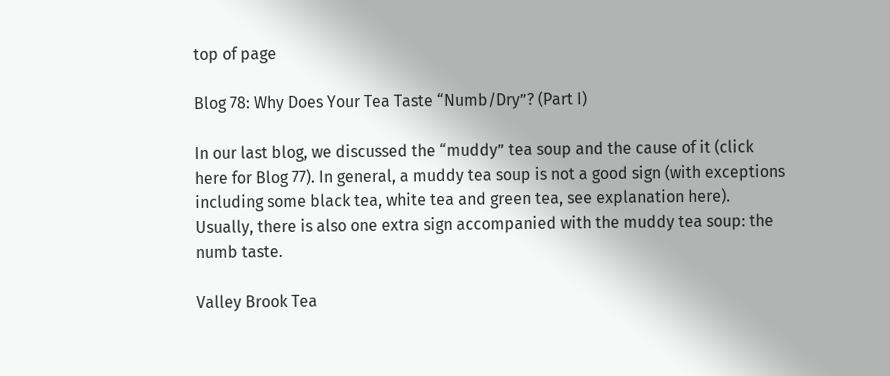top of page

Blog 78: Why Does Your Tea Taste “Numb/Dry”? (Part I)

In our last blog, we discussed the “muddy” tea soup and the cause of it (click here for Blog 77). In general, a muddy tea soup is not a good sign (with exceptions including some black tea, white tea and green tea, see explanation here). Usually, there is also one extra sign accompanied with the muddy tea soup: the numb taste.

Valley Brook Tea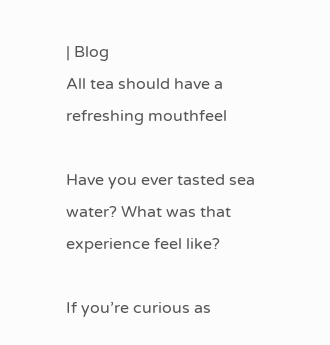| Blog
All tea should have a refreshing mouthfeel

Have you ever tasted sea water? What was that experience feel like?

If you’re curious as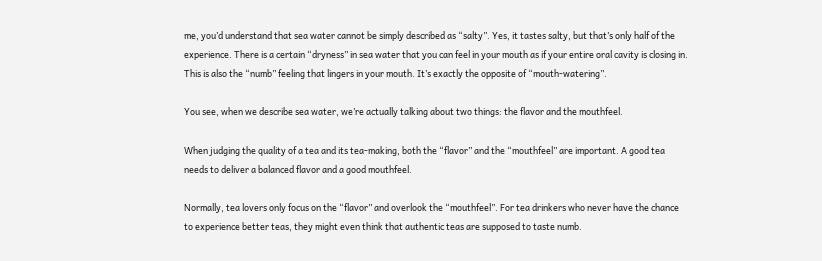me, you’d understand that sea water cannot be simply described as “salty”. Yes, it tastes salty, but that’s only half of the experience. There is a certain “dryness” in sea water that you can feel in your mouth as if your entire oral cavity is closing in. This is also the “numb” feeling that lingers in your mouth. It’s exactly the opposite of “mouth-watering”.

You see, when we describe sea water, we’re actually talking about two things: the flavor and the mouthfeel.

When judging the quality of a tea and its tea-making, both the “flavor” and the “mouthfeel” are important. A good tea needs to deliver a balanced flavor and a good mouthfeel.

Normally, tea lovers only focus on the “flavor” and overlook the “mouthfeel”. For tea drinkers who never have the chance to experience better teas, they might even think that authentic teas are supposed to taste numb.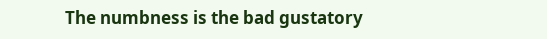The numbness is the bad gustatory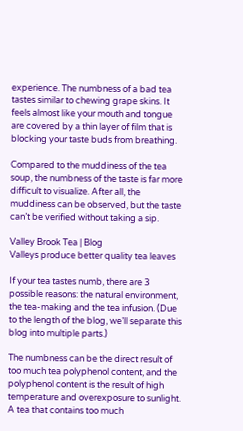experience. The numbness of a bad tea tastes similar to chewing grape skins. It feels almost like your mouth and tongue are covered by a thin layer of film that is blocking your taste buds from breathing.

Compared to the muddiness of the tea soup, the numbness of the taste is far more difficult to visualize. After all, the muddiness can be observed, but the taste can’t be verified without taking a sip.

Valley Brook Tea | Blog
Valleys produce better quality tea leaves

If your tea tastes numb, there are 3 possible reasons: the natural environment, the tea-making and the tea infusion. (Due to the length of the blog, we’ll separate this blog into multiple parts.)

The numbness can be the direct result of too much tea polyphenol content, and the polyphenol content is the result of high temperature and overexposure to sunlight. A tea that contains too much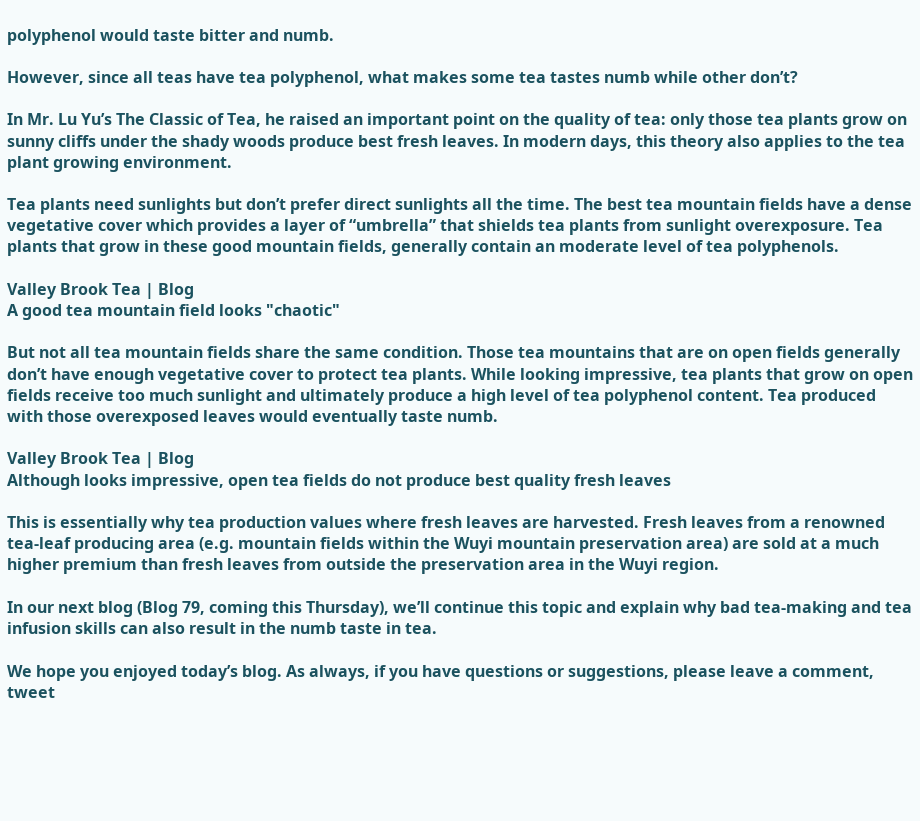polyphenol would taste bitter and numb.

However, since all teas have tea polyphenol, what makes some tea tastes numb while other don’t?

In Mr. Lu Yu’s The Classic of Tea, he raised an important point on the quality of tea: only those tea plants grow on sunny cliffs under the shady woods produce best fresh leaves. In modern days, this theory also applies to the tea plant growing environment.

Tea plants need sunlights but don’t prefer direct sunlights all the time. The best tea mountain fields have a dense vegetative cover which provides a layer of “umbrella” that shields tea plants from sunlight overexposure. Tea plants that grow in these good mountain fields, generally contain an moderate level of tea polyphenols.

Valley Brook Tea | Blog
A good tea mountain field looks "chaotic"

But not all tea mountain fields share the same condition. Those tea mountains that are on open fields generally don’t have enough vegetative cover to protect tea plants. While looking impressive, tea plants that grow on open fields receive too much sunlight and ultimately produce a high level of tea polyphenol content. Tea produced with those overexposed leaves would eventually taste numb.

Valley Brook Tea | Blog
Although looks impressive, open tea fields do not produce best quality fresh leaves

This is essentially why tea production values where fresh leaves are harvested. Fresh leaves from a renowned tea-leaf producing area (e.g. mountain fields within the Wuyi mountain preservation area) are sold at a much higher premium than fresh leaves from outside the preservation area in the Wuyi region.

In our next blog (Blog 79, coming this Thursday), we’ll continue this topic and explain why bad tea-making and tea infusion skills can also result in the numb taste in tea.

We hope you enjoyed today’s blog. As always, if you have questions or suggestions, please leave a comment, tweet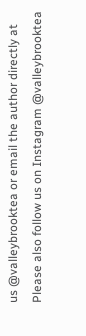us @valleybrooktea or email the author directly at Please also follow us on Instagram @valleybrooktea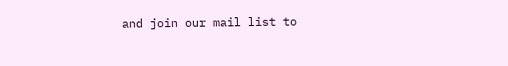and join our mail list to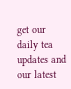get our daily tea updates and our latest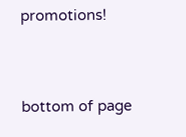promotions!


bottom of page